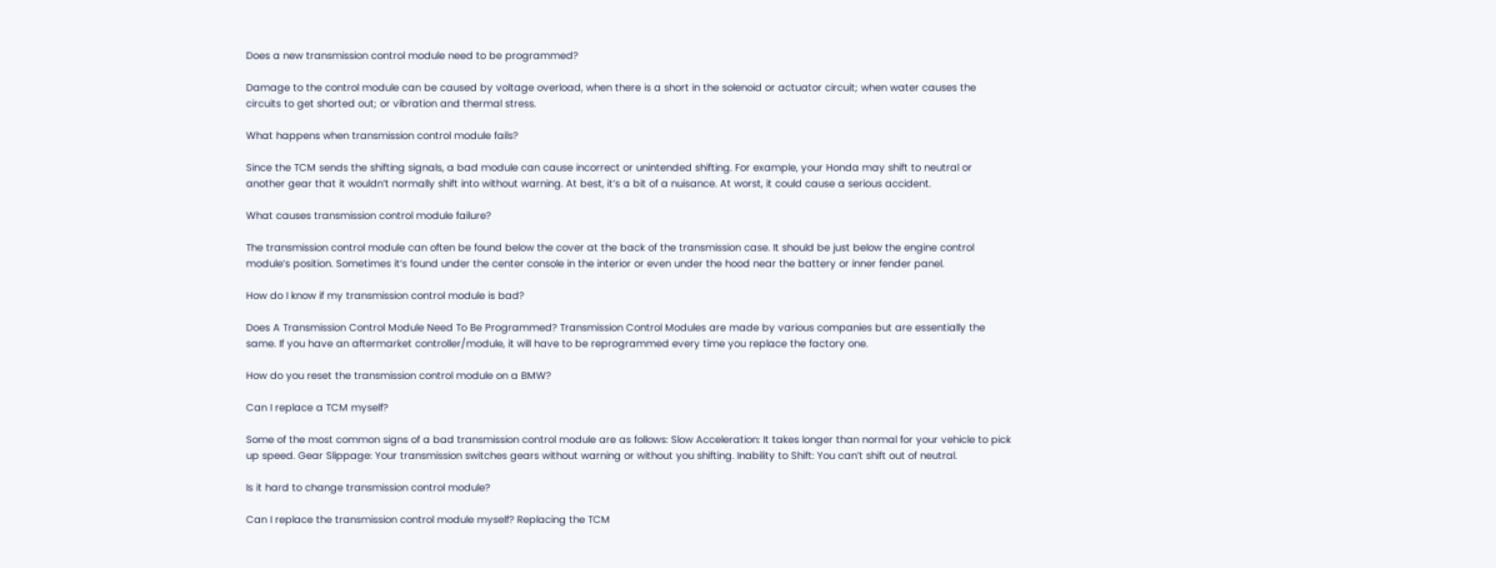Does a new transmission control module need to be programmed?

Damage to the control module can be caused by voltage overload, when there is a short in the solenoid or actuator circuit; when water causes the circuits to get shorted out; or vibration and thermal stress.

What happens when transmission control module fails?

Since the TCM sends the shifting signals, a bad module can cause incorrect or unintended shifting. For example, your Honda may shift to neutral or another gear that it wouldn’t normally shift into without warning. At best, it’s a bit of a nuisance. At worst, it could cause a serious accident.

What causes transmission control module failure?

The transmission control module can often be found below the cover at the back of the transmission case. It should be just below the engine control module’s position. Sometimes it’s found under the center console in the interior or even under the hood near the battery or inner fender panel.

How do I know if my transmission control module is bad?

Does A Transmission Control Module Need To Be Programmed? Transmission Control Modules are made by various companies but are essentially the same. If you have an aftermarket controller/module, it will have to be reprogrammed every time you replace the factory one.

How do you reset the transmission control module on a BMW?

Can I replace a TCM myself?

Some of the most common signs of a bad transmission control module are as follows: Slow Acceleration: It takes longer than normal for your vehicle to pick up speed. Gear Slippage: Your transmission switches gears without warning or without you shifting. Inability to Shift: You can’t shift out of neutral.

Is it hard to change transmission control module?

Can I replace the transmission control module myself? Replacing the TCM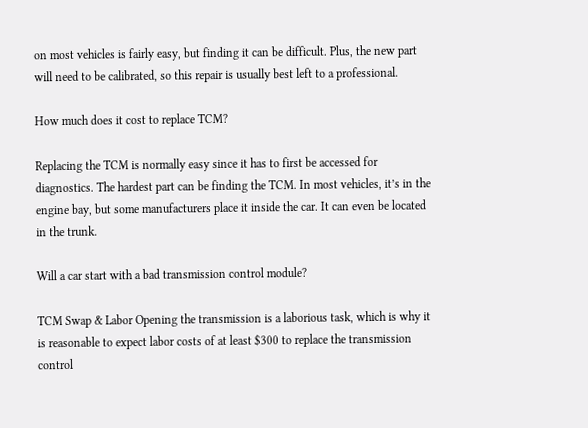on most vehicles is fairly easy, but finding it can be difficult. Plus, the new part will need to be calibrated, so this repair is usually best left to a professional.

How much does it cost to replace TCM?

Replacing the TCM is normally easy since it has to first be accessed for diagnostics. The hardest part can be finding the TCM. In most vehicles, it’s in the engine bay, but some manufacturers place it inside the car. It can even be located in the trunk.

Will a car start with a bad transmission control module?

TCM Swap & Labor Opening the transmission is a laborious task, which is why it is reasonable to expect labor costs of at least $300 to replace the transmission control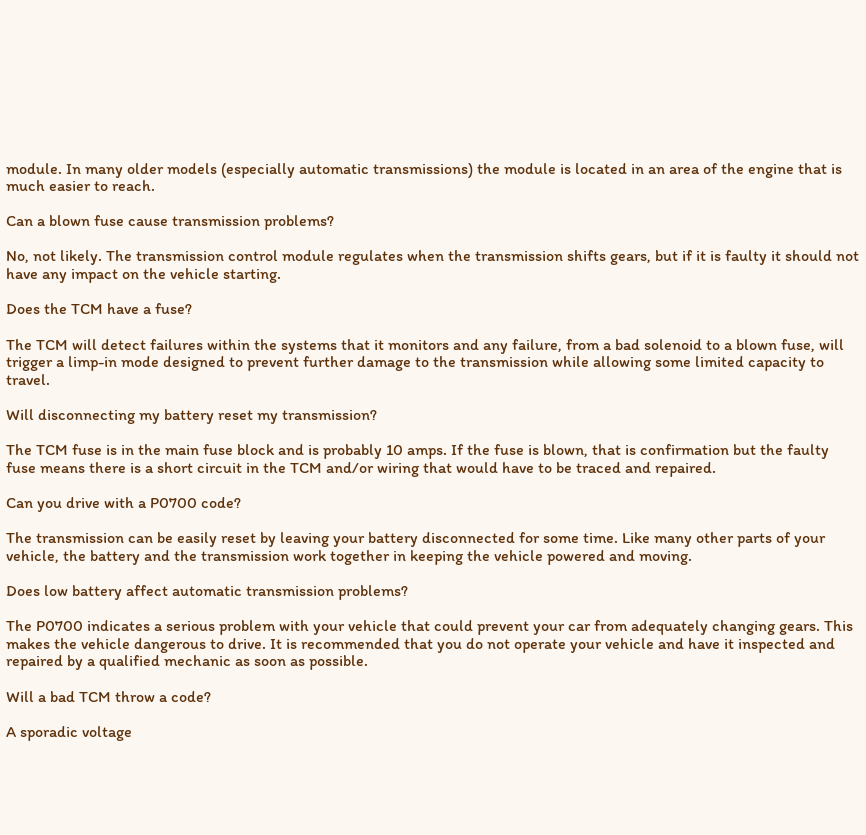module. In many older models (especially automatic transmissions) the module is located in an area of the engine that is much easier to reach.

Can a blown fuse cause transmission problems?

No, not likely. The transmission control module regulates when the transmission shifts gears, but if it is faulty it should not have any impact on the vehicle starting.

Does the TCM have a fuse?

The TCM will detect failures within the systems that it monitors and any failure, from a bad solenoid to a blown fuse, will trigger a limp-in mode designed to prevent further damage to the transmission while allowing some limited capacity to travel.

Will disconnecting my battery reset my transmission?

The TCM fuse is in the main fuse block and is probably 10 amps. If the fuse is blown, that is confirmation but the faulty fuse means there is a short circuit in the TCM and/or wiring that would have to be traced and repaired.

Can you drive with a P0700 code?

The transmission can be easily reset by leaving your battery disconnected for some time. Like many other parts of your vehicle, the battery and the transmission work together in keeping the vehicle powered and moving.

Does low battery affect automatic transmission problems?

The P0700 indicates a serious problem with your vehicle that could prevent your car from adequately changing gears. This makes the vehicle dangerous to drive. It is recommended that you do not operate your vehicle and have it inspected and repaired by a qualified mechanic as soon as possible.

Will a bad TCM throw a code?

A sporadic voltage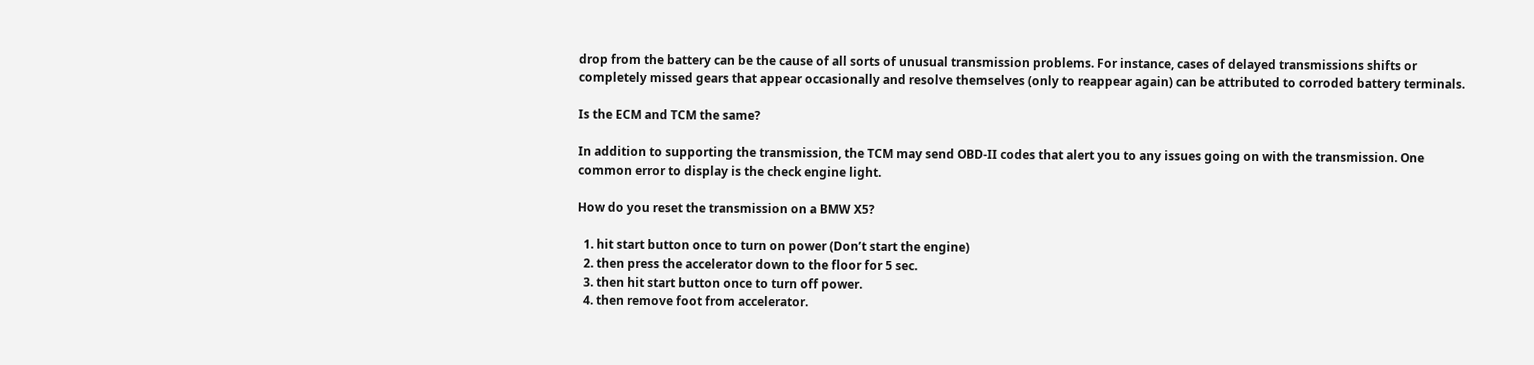drop from the battery can be the cause of all sorts of unusual transmission problems. For instance, cases of delayed transmissions shifts or completely missed gears that appear occasionally and resolve themselves (only to reappear again) can be attributed to corroded battery terminals.

Is the ECM and TCM the same?

In addition to supporting the transmission, the TCM may send OBD-II codes that alert you to any issues going on with the transmission. One common error to display is the check engine light.

How do you reset the transmission on a BMW X5?

  1. hit start button once to turn on power (Don’t start the engine)
  2. then press the accelerator down to the floor for 5 sec.
  3. then hit start button once to turn off power.
  4. then remove foot from accelerator.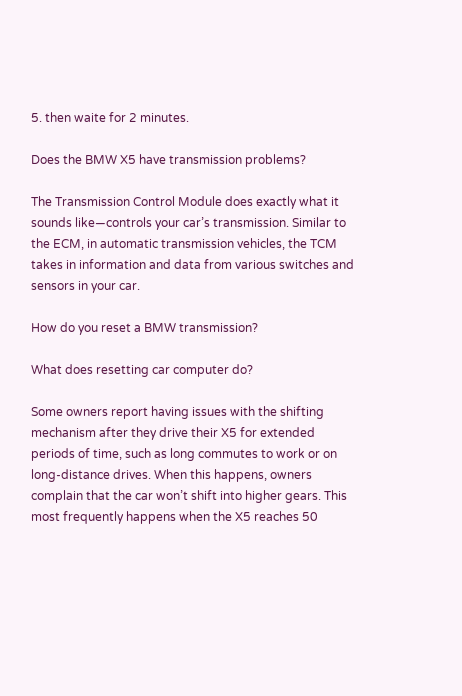5. then waite for 2 minutes.

Does the BMW X5 have transmission problems?

The Transmission Control Module does exactly what it sounds like—controls your car’s transmission. Similar to the ECM, in automatic transmission vehicles, the TCM takes in information and data from various switches and sensors in your car.

How do you reset a BMW transmission?

What does resetting car computer do?

Some owners report having issues with the shifting mechanism after they drive their X5 for extended periods of time, such as long commutes to work or on long-distance drives. When this happens, owners complain that the car won’t shift into higher gears. This most frequently happens when the X5 reaches 50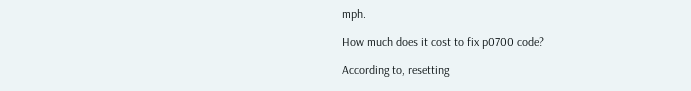mph.

How much does it cost to fix p0700 code?

According to, resetting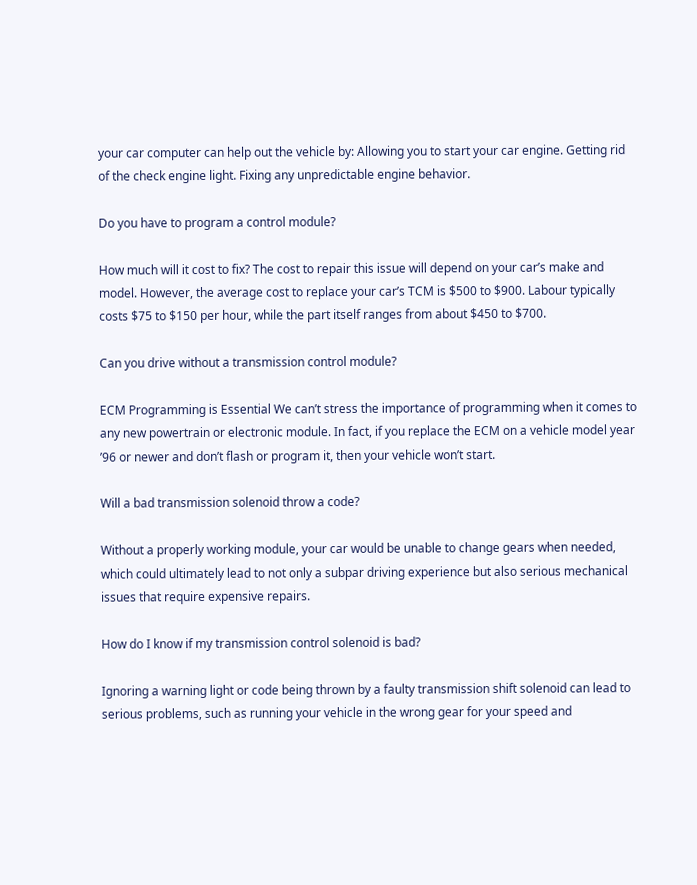your car computer can help out the vehicle by: Allowing you to start your car engine. Getting rid of the check engine light. Fixing any unpredictable engine behavior.

Do you have to program a control module?

How much will it cost to fix? The cost to repair this issue will depend on your car’s make and model. However, the average cost to replace your car’s TCM is $500 to $900. Labour typically costs $75 to $150 per hour, while the part itself ranges from about $450 to $700.

Can you drive without a transmission control module?

ECM Programming is Essential We can’t stress the importance of programming when it comes to any new powertrain or electronic module. In fact, if you replace the ECM on a vehicle model year ’96 or newer and don’t flash or program it, then your vehicle won’t start.

Will a bad transmission solenoid throw a code?

Without a properly working module, your car would be unable to change gears when needed, which could ultimately lead to not only a subpar driving experience but also serious mechanical issues that require expensive repairs.

How do I know if my transmission control solenoid is bad?

Ignoring a warning light or code being thrown by a faulty transmission shift solenoid can lead to serious problems, such as running your vehicle in the wrong gear for your speed and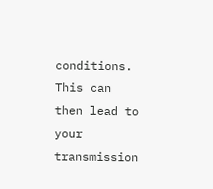conditions. This can then lead to your transmission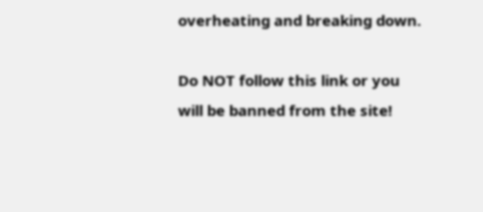overheating and breaking down.

Do NOT follow this link or you will be banned from the site!